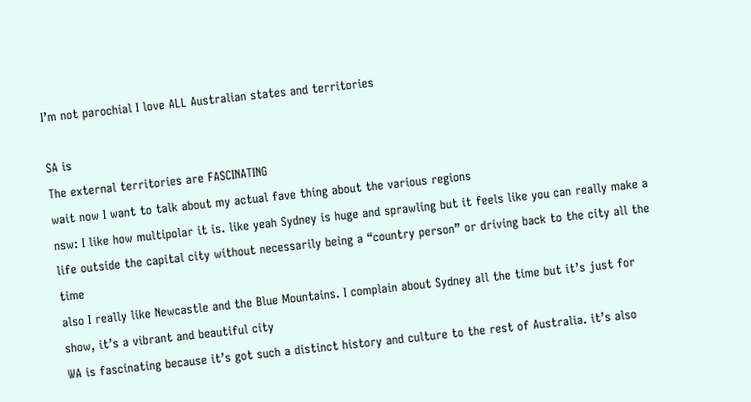I’m not parochial I love ALL Australian states and territories

SA is
The external territories are FASCINATING
wait now I want to talk about my actual fave thing about the various regions
nsw: I like how multipolar it is. like yeah Sydney is huge and sprawling but it feels like you can really make a life outside the capital city without necessarily being a “country person” or driving back to the city all the time
also I really like Newcastle and the Blue Mountains. I complain about Sydney all the time but it’s just for show, it’s a vibrant and beautiful city
WA is fascinating because it’s got such a distinct history and culture to the rest of Australia. it’s also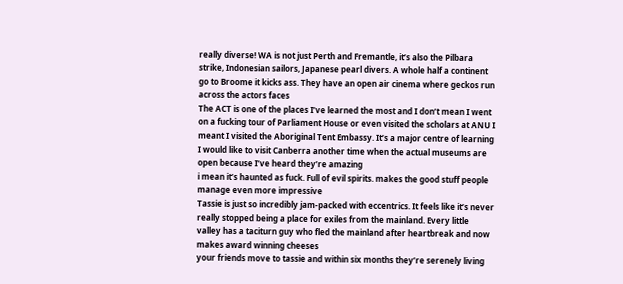really diverse! WA is not just Perth and Fremantle, it’s also the Pilbara strike, Indonesian sailors, Japanese pearl divers. A whole half a continent
go to Broome it kicks ass. They have an open air cinema where geckos run across the actors faces
The ACT is one of the places I’ve learned the most and I don’t mean I went on a fucking tour of Parliament House or even visited the scholars at ANU I meant I visited the Aboriginal Tent Embassy. It’s a major centre of learning
I would like to visit Canberra another time when the actual museums are open because I’ve heard they’re amazing
i mean it’s haunted as fuck. Full of evil spirits. makes the good stuff people manage even more impressive
Tassie is just so incredibly jam-packed with eccentrics. It feels like it’s never really stopped being a place for exiles from the mainland. Every little valley has a taciturn guy who fled the mainland after heartbreak and now makes award winning cheeses
your friends move to tassie and within six months they’re serenely living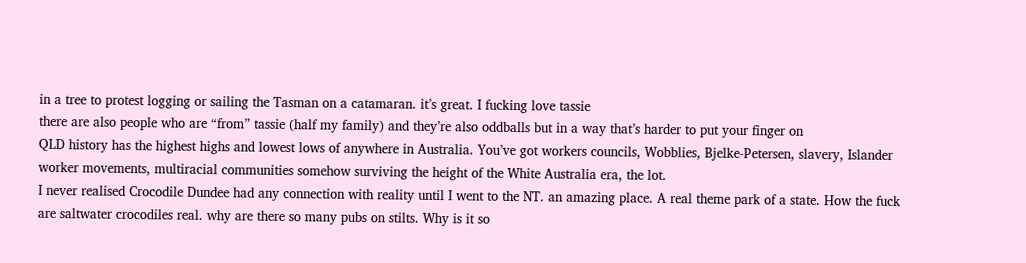in a tree to protest logging or sailing the Tasman on a catamaran. it’s great. I fucking love tassie
there are also people who are “from” tassie (half my family) and they’re also oddballs but in a way that’s harder to put your finger on
QLD history has the highest highs and lowest lows of anywhere in Australia. You’ve got workers councils, Wobblies, Bjelke-Petersen, slavery, Islander worker movements, multiracial communities somehow surviving the height of the White Australia era, the lot.
I never realised Crocodile Dundee had any connection with reality until I went to the NT. an amazing place. A real theme park of a state. How the fuck are saltwater crocodiles real. why are there so many pubs on stilts. Why is it so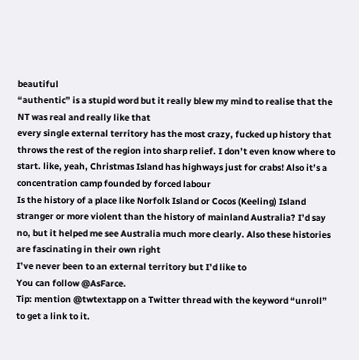beautiful
“authentic” is a stupid word but it really blew my mind to realise that the NT was real and really like that
every single external territory has the most crazy, fucked up history that throws the rest of the region into sharp relief. I don’t even know where to start. like, yeah, Christmas Island has highways just for crabs! Also it’s a concentration camp founded by forced labour
Is the history of a place like Norfolk Island or Cocos (Keeling) Island stranger or more violent than the history of mainland Australia? I’d say no, but it helped me see Australia much more clearly. Also these histories are fascinating in their own right
I’ve never been to an external territory but I’d like to
You can follow @AsFarce.
Tip: mention @twtextapp on a Twitter thread with the keyword “unroll” to get a link to it.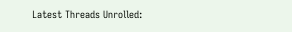Latest Threads Unrolled: